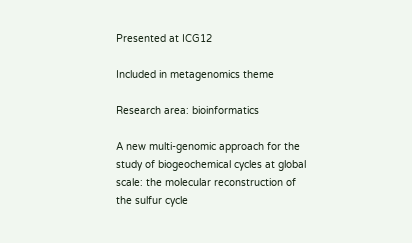Presented at ICG12

Included in metagenomics theme

Research area: bioinformatics

A new multi-genomic approach for the study of biogeochemical cycles at global scale: the molecular reconstruction of the sulfur cycle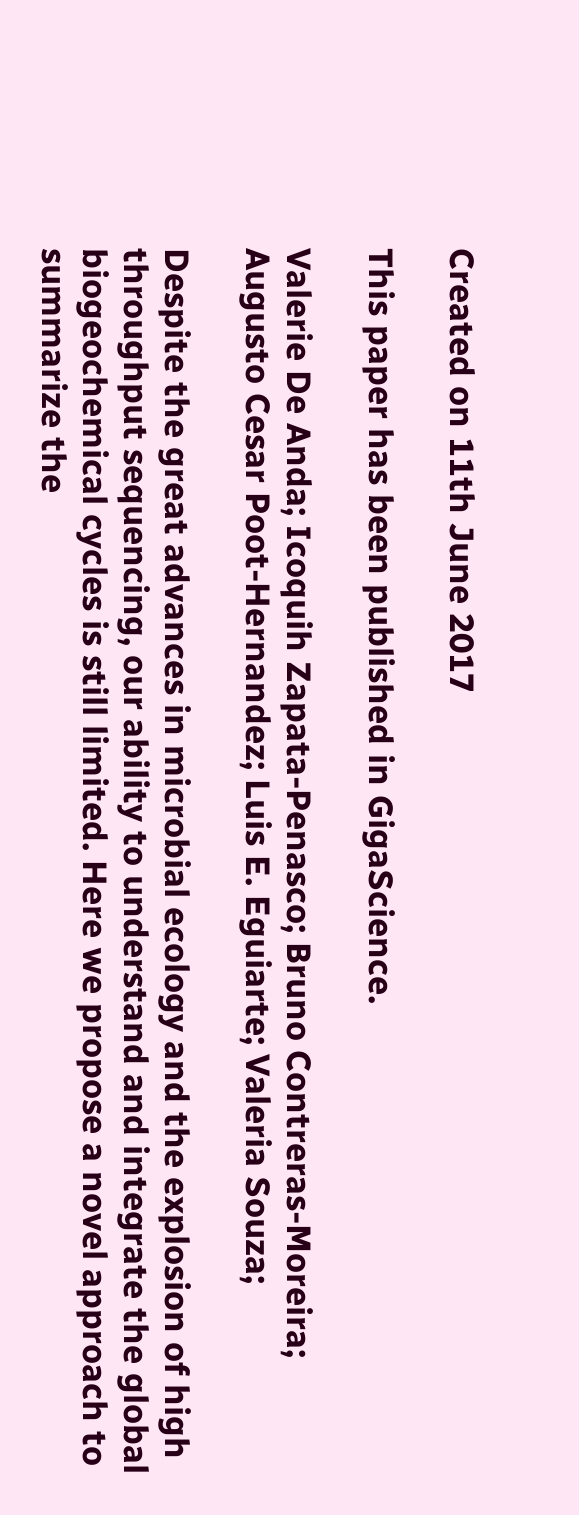Created on 11th June 2017

This paper has been published in GigaScience.

Valerie De Anda; Icoquih Zapata-Penasco; Bruno Contreras-Moreira; Augusto Cesar Poot-Hernandez; Luis E. Eguiarte; Valeria Souza;

Despite the great advances in microbial ecology and the explosion of high throughput sequencing, our ability to understand and integrate the global biogeochemical cycles is still limited. Here we propose a novel approach to summarize the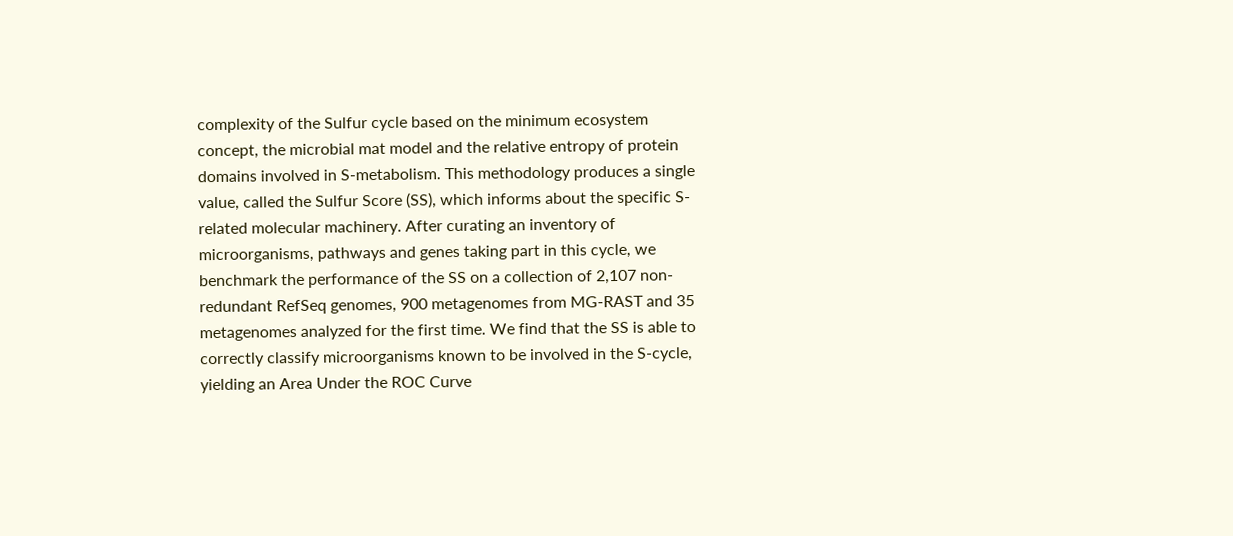complexity of the Sulfur cycle based on the minimum ecosystem concept, the microbial mat model and the relative entropy of protein domains involved in S-metabolism. This methodology produces a single value, called the Sulfur Score (SS), which informs about the specific S-related molecular machinery. After curating an inventory of microorganisms, pathways and genes taking part in this cycle, we benchmark the performance of the SS on a collection of 2,107 non-redundant RefSeq genomes, 900 metagenomes from MG-RAST and 35 metagenomes analyzed for the first time. We find that the SS is able to correctly classify microorganisms known to be involved in the S-cycle, yielding an Area Under the ROC Curve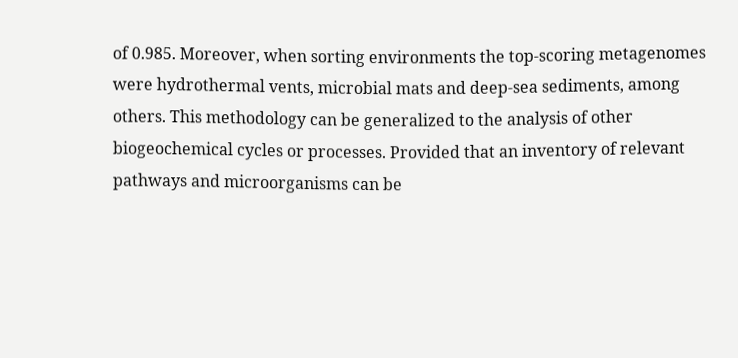of 0.985. Moreover, when sorting environments the top-scoring metagenomes were hydrothermal vents, microbial mats and deep-sea sediments, among others. This methodology can be generalized to the analysis of other biogeochemical cycles or processes. Provided that an inventory of relevant pathways and microorganisms can be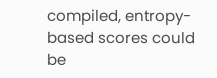compiled, entropy-based scores could be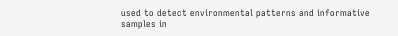used to detect environmental patterns and informative samples in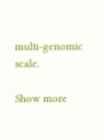multi-genomic scale.

Show more